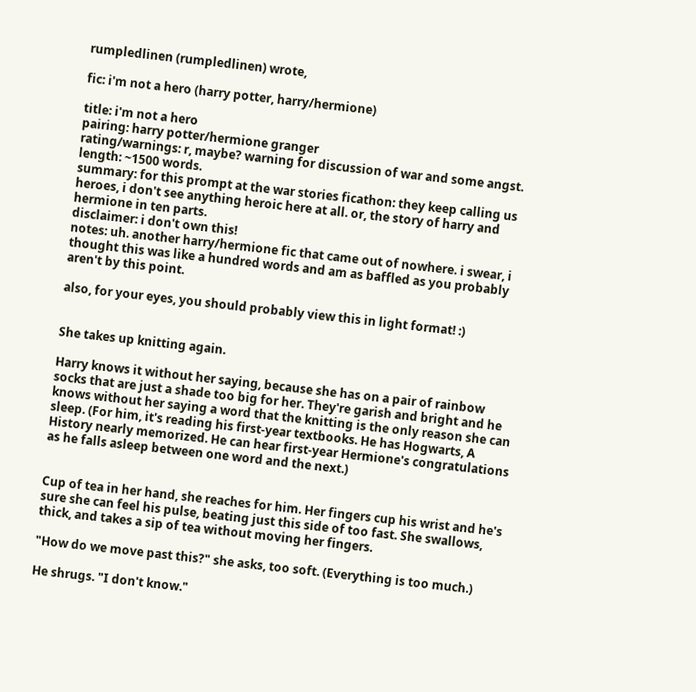rumpledlinen (rumpledlinen) wrote,

fic: i'm not a hero (harry potter, harry/hermione)

title: i'm not a hero
pairing: harry potter/hermione granger
rating/warnings: r, maybe? warning for discussion of war and some angst.
length: ~1500 words.
summary: for this prompt at the war stories ficathon: they keep calling us heroes, i don't see anything heroic here at all. or, the story of harry and hermione in ten parts.
disclaimer: i don't own this!
notes: uh. another harry/hermione fic that came out of nowhere. i swear, i thought this was like a hundred words and am as baffled as you probably aren't by this point.

also, for your eyes, you should probably view this in light format! :)


She takes up knitting again.

Harry knows it without her saying, because she has on a pair of rainbow socks that are just a shade too big for her. They're garish and bright and he knows without her saying a word that the knitting is the only reason she can sleep. (For him, it's reading his first-year textbooks. He has Hogwarts, A History nearly memorized. He can hear first-year Hermione's congratulations as he falls asleep between one word and the next.)


Cup of tea in her hand, she reaches for him. Her fingers cup his wrist and he's sure she can feel his pulse, beating just this side of too fast. She swallows, thick, and takes a sip of tea without moving her fingers.

"How do we move past this?" she asks, too soft. (Everything is too much.)

He shrugs. "I don't know."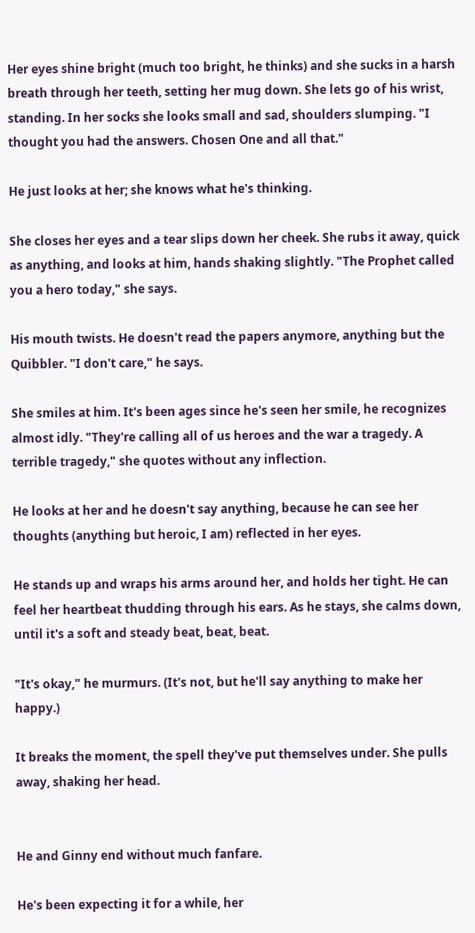Her eyes shine bright (much too bright, he thinks) and she sucks in a harsh breath through her teeth, setting her mug down. She lets go of his wrist, standing. In her socks she looks small and sad, shoulders slumping. "I thought you had the answers. Chosen One and all that."

He just looks at her; she knows what he's thinking.

She closes her eyes and a tear slips down her cheek. She rubs it away, quick as anything, and looks at him, hands shaking slightly. "The Prophet called you a hero today," she says.

His mouth twists. He doesn't read the papers anymore, anything but the Quibbler. "I don't care," he says.

She smiles at him. It's been ages since he's seen her smile, he recognizes almost idly. "They're calling all of us heroes and the war a tragedy. A terrible tragedy," she quotes without any inflection.

He looks at her and he doesn't say anything, because he can see her thoughts (anything but heroic, I am) reflected in her eyes.

He stands up and wraps his arms around her, and holds her tight. He can feel her heartbeat thudding through his ears. As he stays, she calms down, until it's a soft and steady beat, beat, beat.

"It's okay," he murmurs. (It's not, but he'll say anything to make her happy.)

It breaks the moment, the spell they've put themselves under. She pulls away, shaking her head.


He and Ginny end without much fanfare.

He's been expecting it for a while, her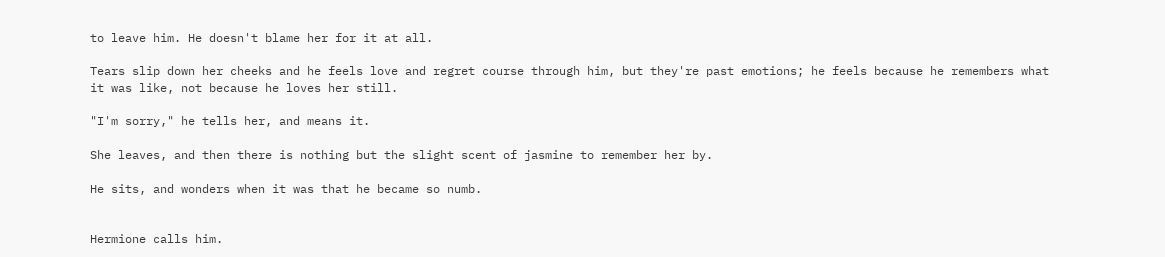to leave him. He doesn't blame her for it at all.

Tears slip down her cheeks and he feels love and regret course through him, but they're past emotions; he feels because he remembers what it was like, not because he loves her still.

"I'm sorry," he tells her, and means it.

She leaves, and then there is nothing but the slight scent of jasmine to remember her by.

He sits, and wonders when it was that he became so numb.


Hermione calls him.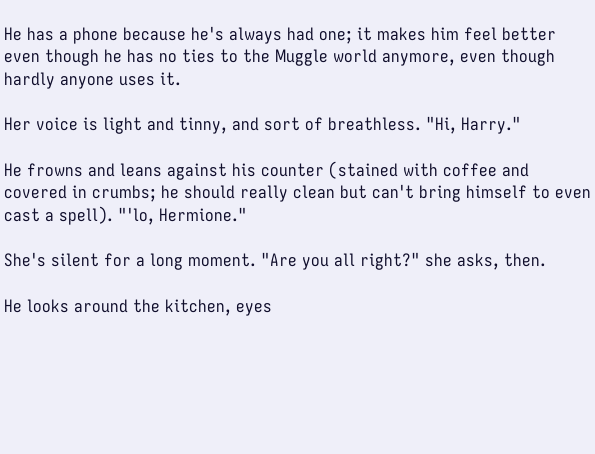He has a phone because he's always had one; it makes him feel better even though he has no ties to the Muggle world anymore, even though hardly anyone uses it.

Her voice is light and tinny, and sort of breathless. "Hi, Harry."

He frowns and leans against his counter (stained with coffee and covered in crumbs; he should really clean but can't bring himself to even cast a spell). "'lo, Hermione."

She's silent for a long moment. "Are you all right?" she asks, then.

He looks around the kitchen, eyes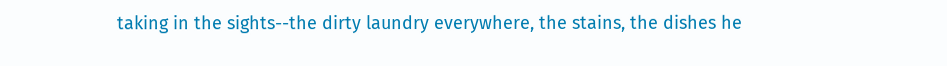taking in the sights--the dirty laundry everywhere, the stains, the dishes he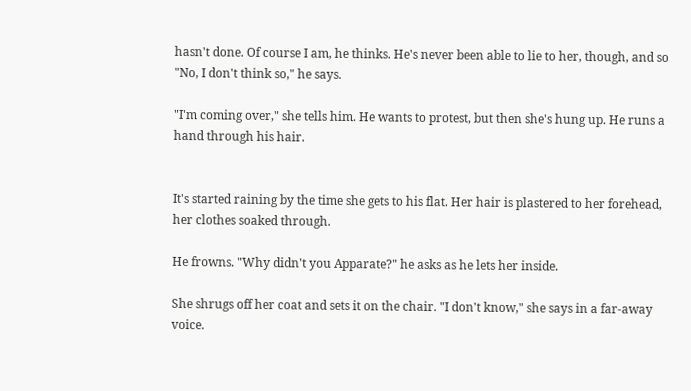hasn't done. Of course I am, he thinks. He's never been able to lie to her, though, and so "No, I don't think so," he says.

"I'm coming over," she tells him. He wants to protest, but then she's hung up. He runs a hand through his hair.


It's started raining by the time she gets to his flat. Her hair is plastered to her forehead, her clothes soaked through.

He frowns. "Why didn't you Apparate?" he asks as he lets her inside.

She shrugs off her coat and sets it on the chair. "I don't know," she says in a far-away voice.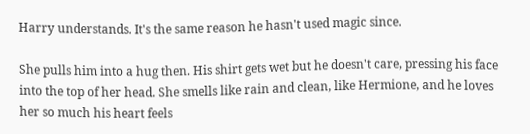Harry understands. It's the same reason he hasn't used magic since.

She pulls him into a hug then. His shirt gets wet but he doesn't care, pressing his face into the top of her head. She smells like rain and clean, like Hermione, and he loves her so much his heart feels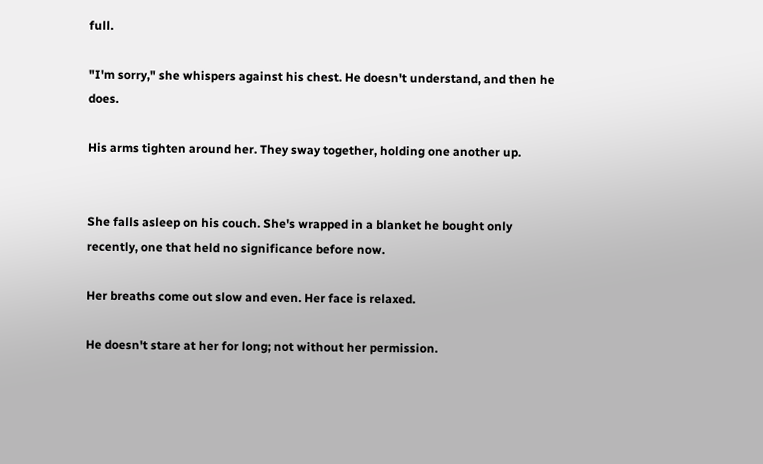full.

"I'm sorry," she whispers against his chest. He doesn't understand, and then he does.

His arms tighten around her. They sway together, holding one another up.


She falls asleep on his couch. She's wrapped in a blanket he bought only recently, one that held no significance before now.

Her breaths come out slow and even. Her face is relaxed.

He doesn't stare at her for long; not without her permission.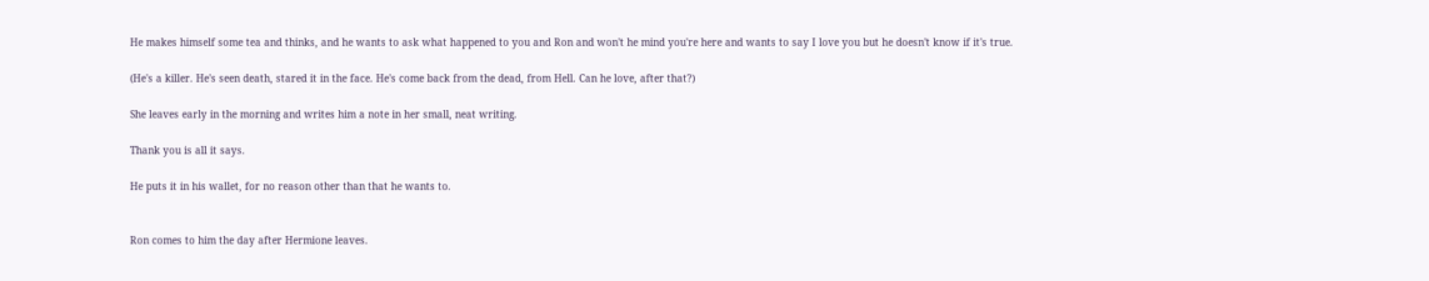He makes himself some tea and thinks, and he wants to ask what happened to you and Ron and won't he mind you're here and wants to say I love you but he doesn't know if it's true.

(He's a killer. He's seen death, stared it in the face. He's come back from the dead, from Hell. Can he love, after that?)

She leaves early in the morning and writes him a note in her small, neat writing.

Thank you is all it says.

He puts it in his wallet, for no reason other than that he wants to.


Ron comes to him the day after Hermione leaves.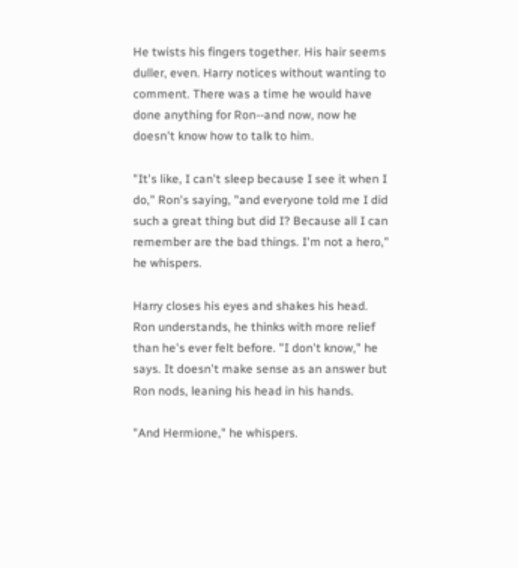He twists his fingers together. His hair seems duller, even. Harry notices without wanting to comment. There was a time he would have done anything for Ron--and now, now he doesn't know how to talk to him.

"It's like, I can't sleep because I see it when I do," Ron's saying, "and everyone told me I did such a great thing but did I? Because all I can remember are the bad things. I'm not a hero," he whispers.

Harry closes his eyes and shakes his head. Ron understands, he thinks with more relief than he's ever felt before. "I don't know," he says. It doesn't make sense as an answer but Ron nods, leaning his head in his hands.

"And Hermione," he whispers.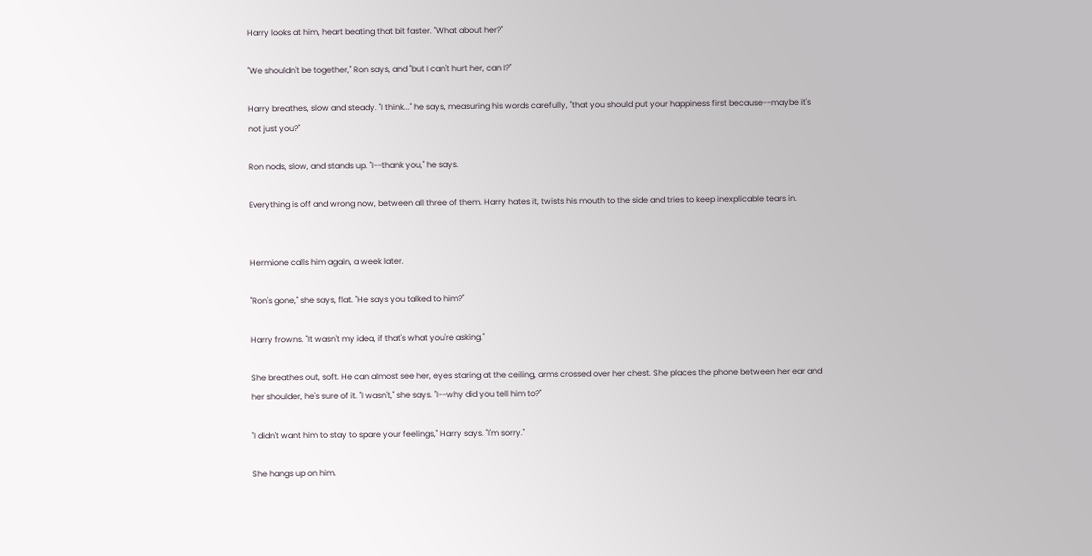Harry looks at him, heart beating that bit faster. "What about her?"

"We shouldn't be together," Ron says, and "but I can't hurt her, can I?"

Harry breathes, slow and steady. "I think..." he says, measuring his words carefully, "that you should put your happiness first because--maybe it's not just you?"

Ron nods, slow, and stands up. "I--thank you," he says.

Everything is off and wrong now, between all three of them. Harry hates it, twists his mouth to the side and tries to keep inexplicable tears in.


Hermione calls him again, a week later.

"Ron's gone," she says, flat. "He says you talked to him?"

Harry frowns. "It wasn't my idea, if that's what you're asking."

She breathes out, soft. He can almost see her, eyes staring at the ceiling, arms crossed over her chest. She places the phone between her ear and her shoulder, he's sure of it. "I wasn't," she says. "I--why did you tell him to?"

"I didn't want him to stay to spare your feelings," Harry says. "I'm sorry."

She hangs up on him.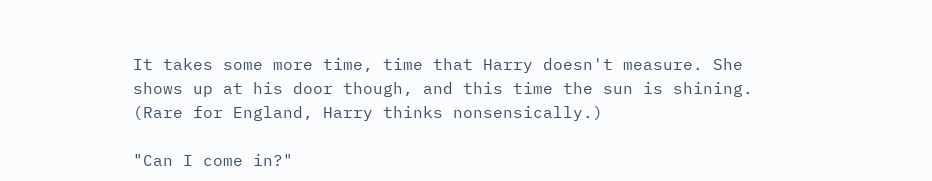It takes some more time, time that Harry doesn't measure. She shows up at his door though, and this time the sun is shining. (Rare for England, Harry thinks nonsensically.)

"Can I come in?"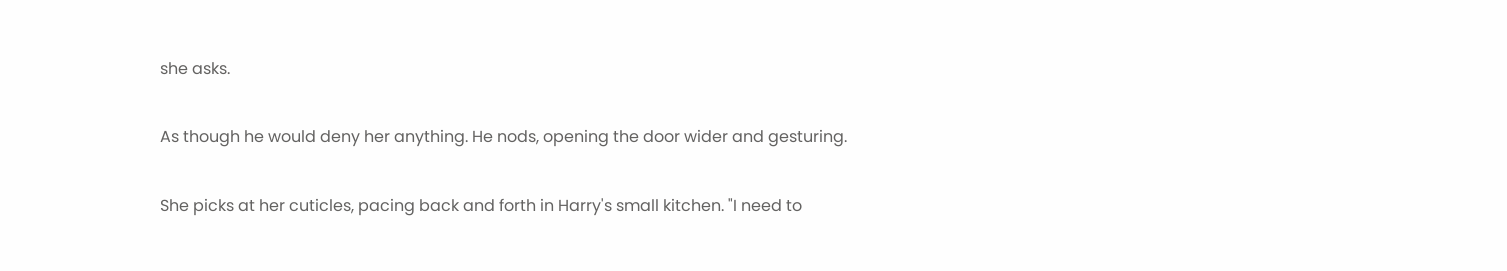she asks.

As though he would deny her anything. He nods, opening the door wider and gesturing.

She picks at her cuticles, pacing back and forth in Harry's small kitchen. "I need to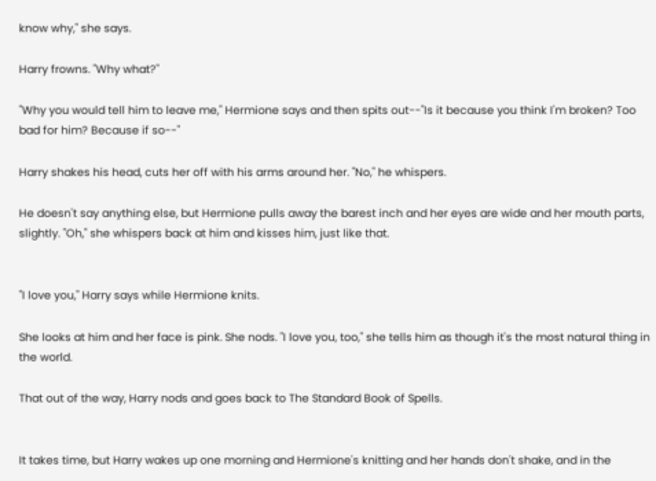know why," she says.

Harry frowns. "Why what?"

"Why you would tell him to leave me," Hermione says and then spits out--"Is it because you think I'm broken? Too bad for him? Because if so--"

Harry shakes his head, cuts her off with his arms around her. "No," he whispers.

He doesn't say anything else, but Hermione pulls away the barest inch and her eyes are wide and her mouth parts, slightly. "Oh," she whispers back at him and kisses him, just like that.


"I love you," Harry says while Hermione knits.

She looks at him and her face is pink. She nods. "I love you, too," she tells him as though it's the most natural thing in the world.

That out of the way, Harry nods and goes back to The Standard Book of Spells.


It takes time, but Harry wakes up one morning and Hermione's knitting and her hands don't shake, and in the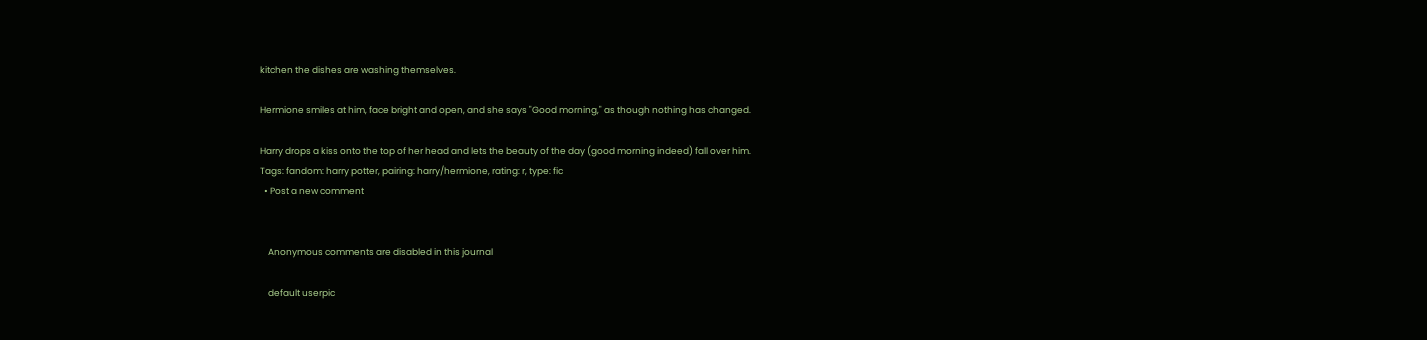kitchen the dishes are washing themselves.

Hermione smiles at him, face bright and open, and she says "Good morning," as though nothing has changed.

Harry drops a kiss onto the top of her head and lets the beauty of the day (good morning indeed) fall over him.
Tags: fandom: harry potter, pairing: harry/hermione, rating: r, type: fic
  • Post a new comment


    Anonymous comments are disabled in this journal

    default userpic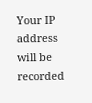Your IP address will be recorded